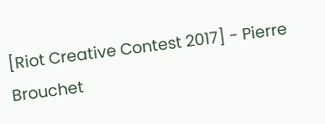[Riot Creative Contest 2017] - Pierre Brouchet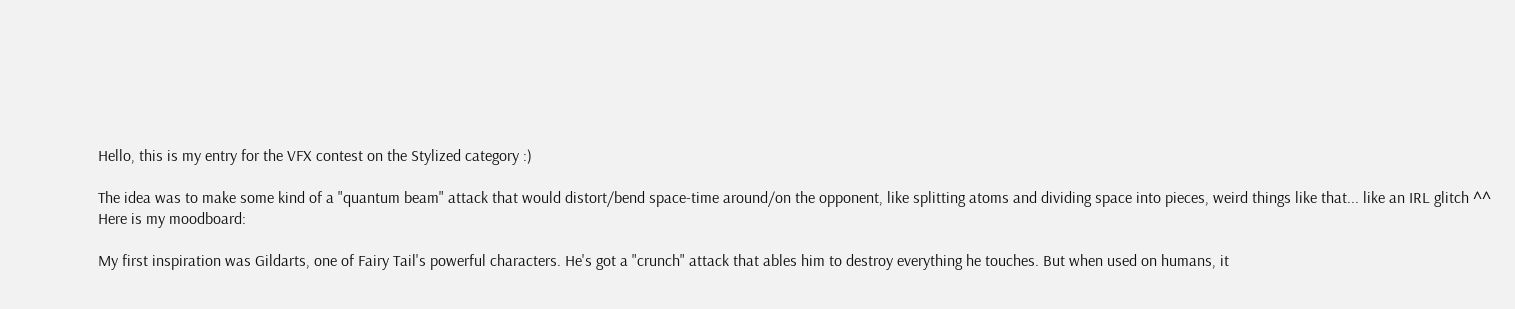Hello, this is my entry for the VFX contest on the Stylized category :)

The idea was to make some kind of a "quantum beam" attack that would distort/bend space-time around/on the opponent, like splitting atoms and dividing space into pieces, weird things like that... like an IRL glitch ^^
Here is my moodboard:

My first inspiration was Gildarts, one of Fairy Tail's powerful characters. He's got a "crunch" attack that ables him to destroy everything he touches. But when used on humans, it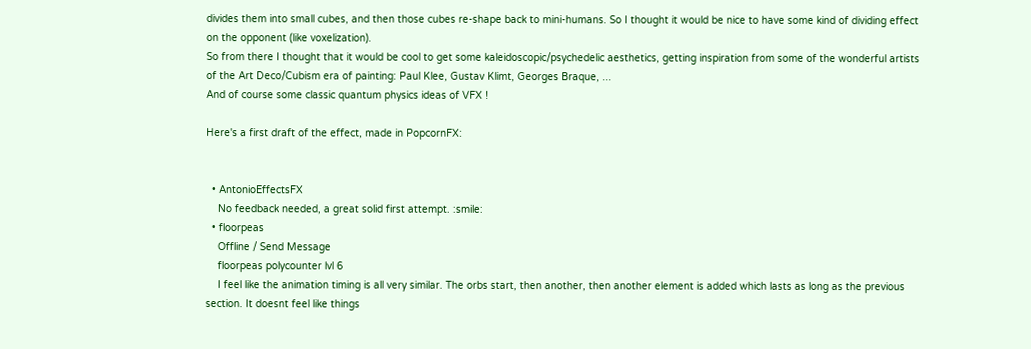divides them into small cubes, and then those cubes re-shape back to mini-humans. So I thought it would be nice to have some kind of dividing effect on the opponent (like voxelization).
So from there I thought that it would be cool to get some kaleidoscopic/psychedelic aesthetics, getting inspiration from some of the wonderful artists of the Art Deco/Cubism era of painting: Paul Klee, Gustav Klimt, Georges Braque, ...
And of course some classic quantum physics ideas of VFX !

Here's a first draft of the effect, made in PopcornFX:


  • AntonioEffectsFX
    No feedback needed, a great solid first attempt. :smile:
  • floorpeas
    Offline / Send Message
    floorpeas polycounter lvl 6
    I feel like the animation timing is all very similar. The orbs start, then another, then another element is added which lasts as long as the previous section. It doesnt feel like things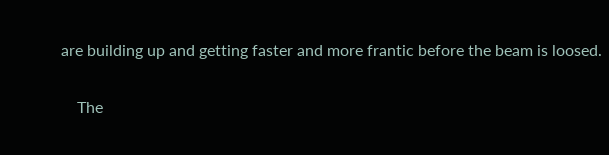are building up and getting faster and more frantic before the beam is loosed.

    The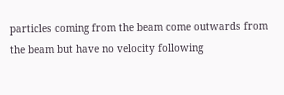particles coming from the beam come outwards from the beam but have no velocity following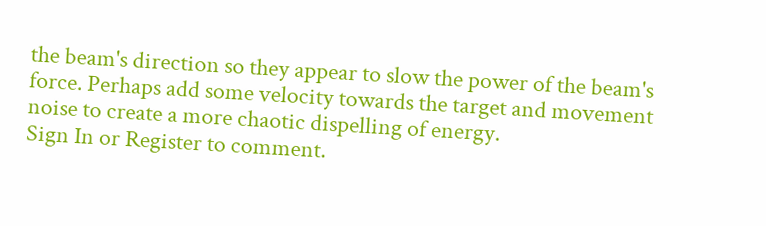the beam's direction so they appear to slow the power of the beam's force. Perhaps add some velocity towards the target and movement noise to create a more chaotic dispelling of energy.
Sign In or Register to comment.